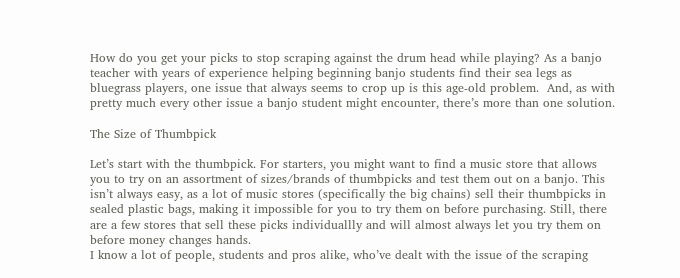How do you get your picks to stop scraping against the drum head while playing? As a banjo teacher with years of experience helping beginning banjo students find their sea legs as bluegrass players, one issue that always seems to crop up is this age-old problem.  And, as with pretty much every other issue a banjo student might encounter, there’s more than one solution.

The Size of Thumbpick

Let’s start with the thumbpick. For starters, you might want to find a music store that allows you to try on an assortment of sizes/brands of thumbpicks and test them out on a banjo. This isn’t always easy, as a lot of music stores (specifically the big chains) sell their thumbpicks in sealed plastic bags, making it impossible for you to try them on before purchasing. Still, there are a few stores that sell these picks individuallly and will almost always let you try them on before money changes hands.
I know a lot of people, students and pros alike, who’ve dealt with the issue of the scraping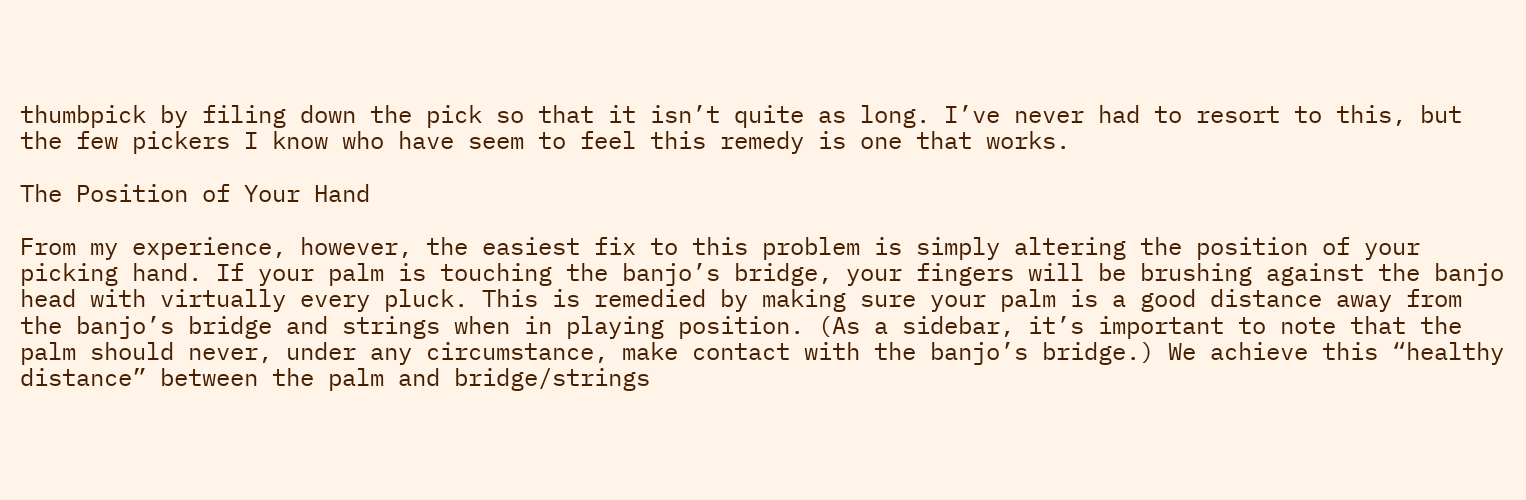thumbpick by filing down the pick so that it isn’t quite as long. I’ve never had to resort to this, but the few pickers I know who have seem to feel this remedy is one that works.

The Position of Your Hand

From my experience, however, the easiest fix to this problem is simply altering the position of your picking hand. If your palm is touching the banjo’s bridge, your fingers will be brushing against the banjo head with virtually every pluck. This is remedied by making sure your palm is a good distance away from the banjo’s bridge and strings when in playing position. (As a sidebar, it’s important to note that the palm should never, under any circumstance, make contact with the banjo’s bridge.) We achieve this “healthy distance” between the palm and bridge/strings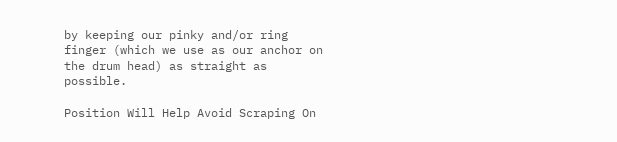by keeping our pinky and/or ring finger (which we use as our anchor on the drum head) as straight as possible.

Position Will Help Avoid Scraping On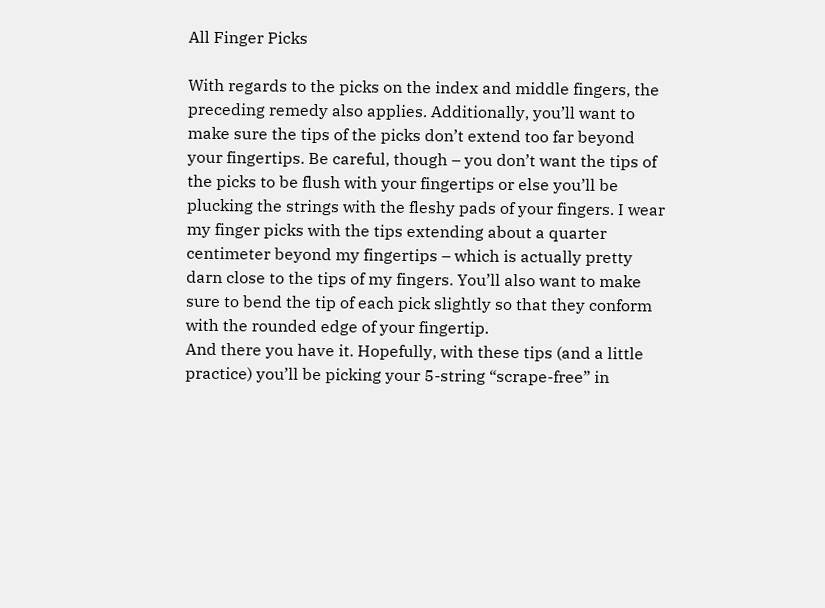All Finger Picks

With regards to the picks on the index and middle fingers, the preceding remedy also applies. Additionally, you’ll want to make sure the tips of the picks don’t extend too far beyond your fingertips. Be careful, though – you don’t want the tips of the picks to be flush with your fingertips or else you’ll be plucking the strings with the fleshy pads of your fingers. I wear my finger picks with the tips extending about a quarter centimeter beyond my fingertips – which is actually pretty darn close to the tips of my fingers. You’ll also want to make sure to bend the tip of each pick slightly so that they conform with the rounded edge of your fingertip.
And there you have it. Hopefully, with these tips (and a little practice) you’ll be picking your 5-string “scrape-free” in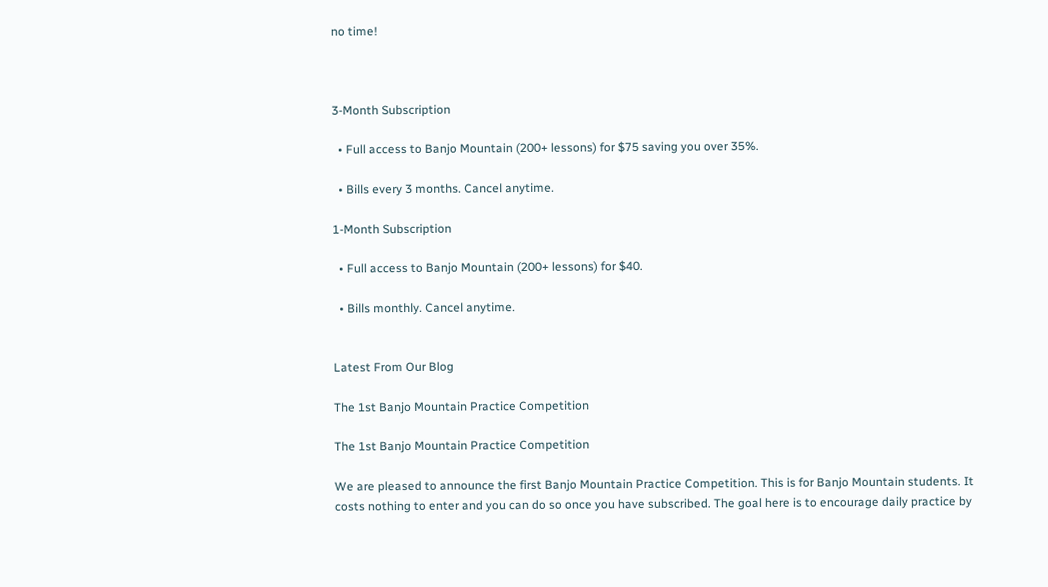no time!



3-Month Subscription

  • Full access to Banjo Mountain (200+ lessons) for $75 saving you over 35%.

  • Bills every 3 months. Cancel anytime.

1-Month Subscription

  • Full access to Banjo Mountain (200+ lessons) for $40.

  • Bills monthly. Cancel anytime.


Latest From Our Blog

The 1st Banjo Mountain Practice Competition

The 1st Banjo Mountain Practice Competition

We are pleased to announce the first Banjo Mountain Practice Competition. This is for Banjo Mountain students. It costs nothing to enter and you can do so once you have subscribed. The goal here is to encourage daily practice by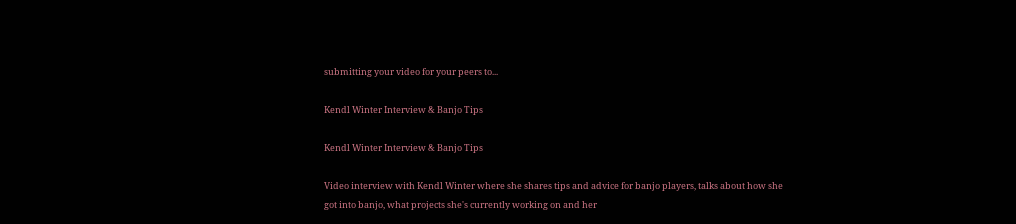submitting your video for your peers to...

Kendl Winter Interview & Banjo Tips

Kendl Winter Interview & Banjo Tips

Video interview with Kendl Winter where she shares tips and advice for banjo players, talks about how she got into banjo, what projects she's currently working on and her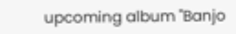upcoming album "Banjo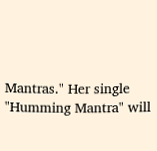Mantras." Her single "Humming Mantra" will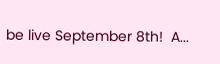be live September 8th!  A...